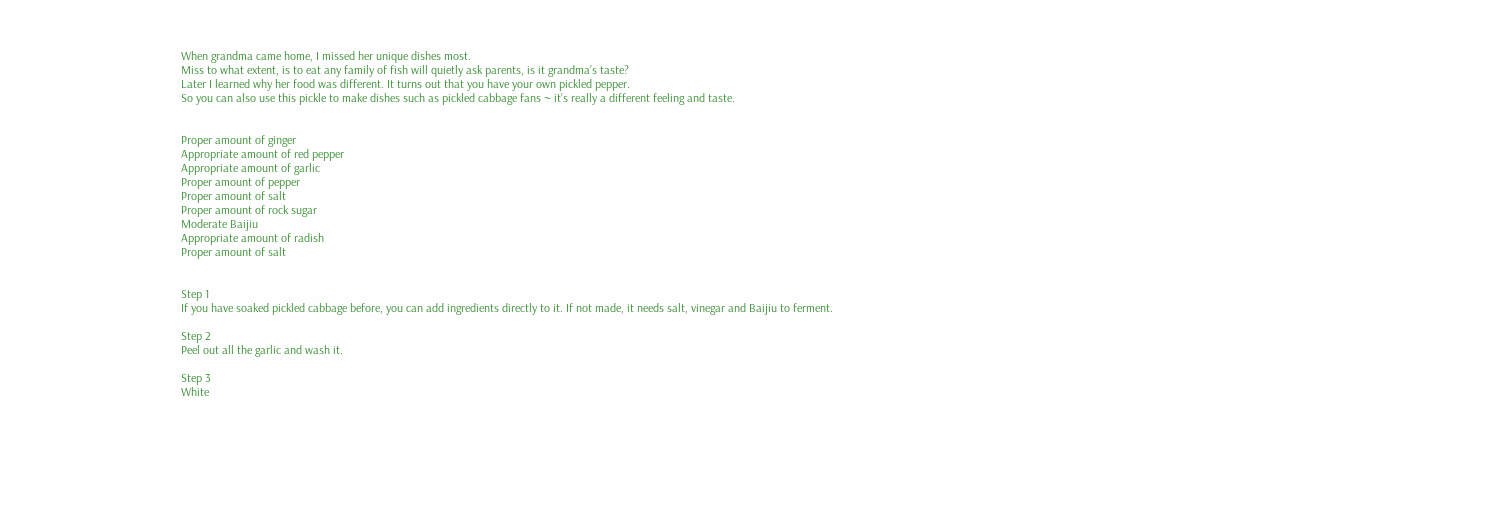When grandma came home, I missed her unique dishes most.
Miss to what extent, is to eat any family of fish will quietly ask parents, is it grandma’s taste?
Later I learned why her food was different. It turns out that you have your own pickled pepper.
So you can also use this pickle to make dishes such as pickled cabbage fans ~ it’s really a different feeling and taste.


Proper amount of ginger
Appropriate amount of red pepper
Appropriate amount of garlic
Proper amount of pepper
Proper amount of salt
Proper amount of rock sugar
Moderate Baijiu
Appropriate amount of radish
Proper amount of salt


Step 1
If you have soaked pickled cabbage before, you can add ingredients directly to it. If not made, it needs salt, vinegar and Baijiu to ferment.

Step 2
Peel out all the garlic and wash it.

Step 3
White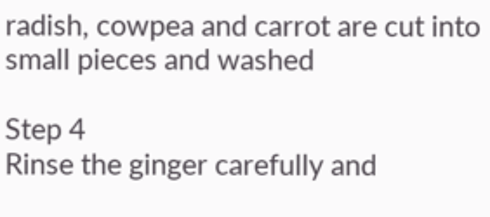radish, cowpea and carrot are cut into small pieces and washed

Step 4
Rinse the ginger carefully and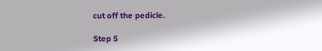cut off the pedicle.

Step 5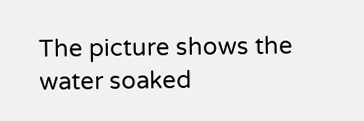The picture shows the water soaked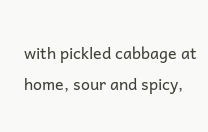with pickled cabbage at home, sour and spicy,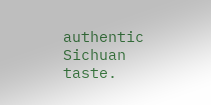authentic Sichuan taste.